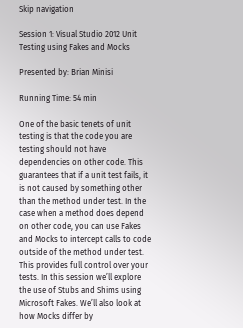Skip navigation

Session 1: Visual Studio 2012 Unit Testing using Fakes and Mocks

Presented by: Brian Minisi

Running Time: 54 min

One of the basic tenets of unit testing is that the code you are testing should not have dependencies on other code. This guarantees that if a unit test fails, it is not caused by something other than the method under test. In the case when a method does depend on other code, you can use Fakes and Mocks to intercept calls to code outside of the method under test. This provides full control over your tests. In this session we’ll explore the use of Stubs and Shims using Microsoft Fakes. We’ll also look at how Mocks differ by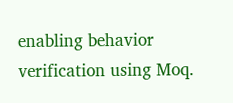enabling behavior verification using Moq.